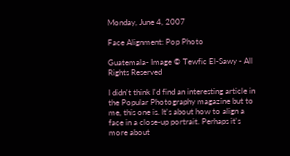Monday, June 4, 2007

Face Alignment: Pop Photo

Guatemala- Image © Tewfic El-Sawy - All Rights Reserved

I didn't think I'd find an interesting article in the Popular Photography magazine but to me, this one is. It's about how to align a face in a close-up portrait. Perhaps it's more about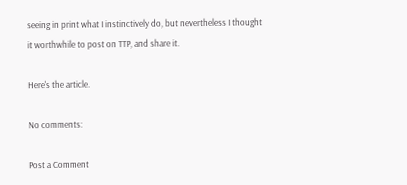seeing in print what I instinctively do, but nevertheless I thought it worthwhile to post on TTP, and share it.

Here's the article.

No comments:

Post a Comment